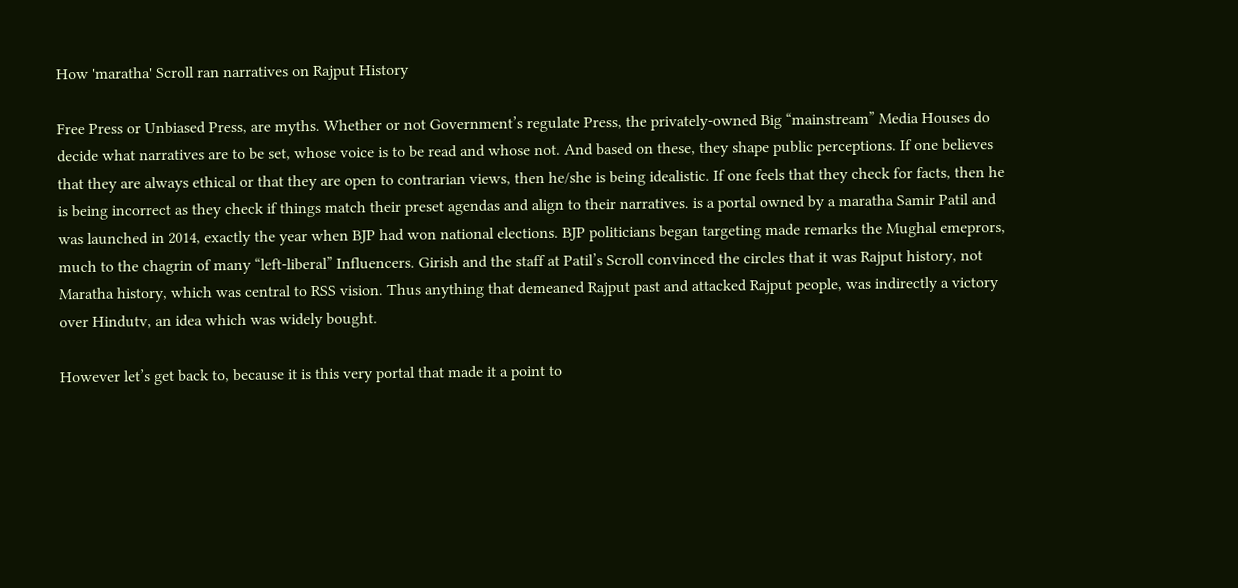How 'maratha' Scroll ran narratives on Rajput History

Free Press or Unbiased Press, are myths. Whether or not Government’s regulate Press, the privately-owned Big “mainstream” Media Houses do decide what narratives are to be set, whose voice is to be read and whose not. And based on these, they shape public perceptions. If one believes that they are always ethical or that they are open to contrarian views, then he/she is being idealistic. If one feels that they check for facts, then he is being incorrect as they check if things match their preset agendas and align to their narratives. is a portal owned by a maratha Samir Patil and was launched in 2014, exactly the year when BJP had won national elections. BJP politicians began targeting made remarks the Mughal emeprors, much to the chagrin of many “left-liberal” Influencers. Girish and the staff at Patil’s Scroll convinced the circles that it was Rajput history, not Maratha history, which was central to RSS vision. Thus anything that demeaned Rajput past and attacked Rajput people, was indirectly a victory over Hindutv, an idea which was widely bought.

However let’s get back to, because it is this very portal that made it a point to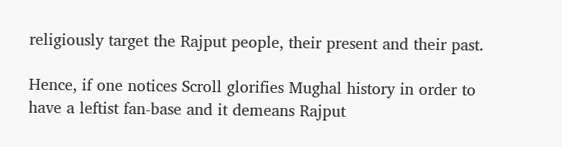religiously target the Rajput people, their present and their past.

Hence, if one notices Scroll glorifies Mughal history in order to have a leftist fan-base and it demeans Rajput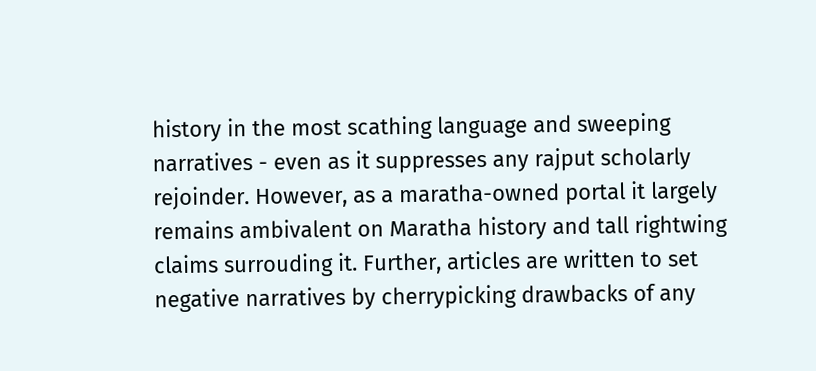history in the most scathing language and sweeping narratives - even as it suppresses any rajput scholarly rejoinder. However, as a maratha-owned portal it largely remains ambivalent on Maratha history and tall rightwing claims surrouding it. Further, articles are written to set negative narratives by cherrypicking drawbacks of any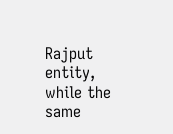Rajput entity, while the same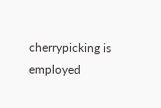cherrypicking is employed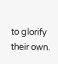to glorify their own.